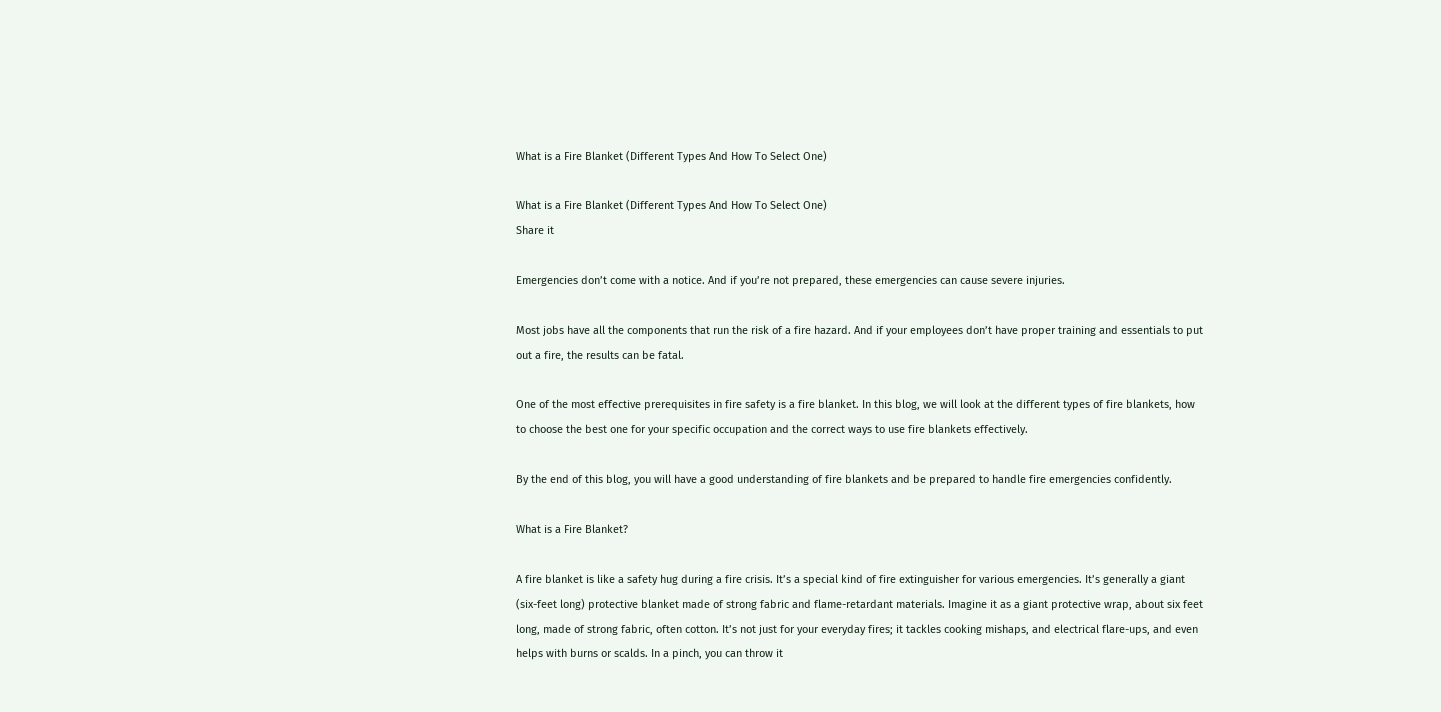What is a Fire Blanket (Different Types And How To Select One)

What is a Fire Blanket (Different Types And How To Select One)
Share it

Emergencies don’t come with a notice. And if you’re not prepared, these emergencies can cause severe injuries.

Most jobs have all the components that run the risk of a fire hazard. And if your employees don’t have proper training and essentials to put out a fire, the results can be fatal.

One of the most effective prerequisites in fire safety is a fire blanket. In this blog, we will look at the different types of fire blankets, how to choose the best one for your specific occupation and the correct ways to use fire blankets effectively.

By the end of this blog, you will have a good understanding of fire blankets and be prepared to handle fire emergencies confidently.

What is a Fire Blanket?

A fire blanket is like a safety hug during a fire crisis. It’s a special kind of fire extinguisher for various emergencies. It’s generally a giant (six-feet long) protective blanket made of strong fabric and flame-retardant materials. Imagine it as a giant protective wrap, about six feet long, made of strong fabric, often cotton. It’s not just for your everyday fires; it tackles cooking mishaps, and electrical flare-ups, and even helps with burns or scalds. In a pinch, you can throw it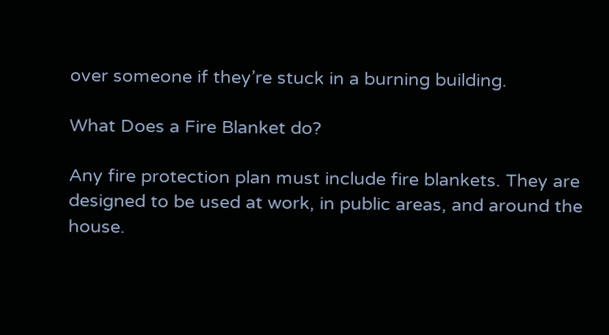over someone if they’re stuck in a burning building.

What Does a Fire Blanket do?

Any fire protection plan must include fire blankets. They are designed to be used at work, in public areas, and around the house.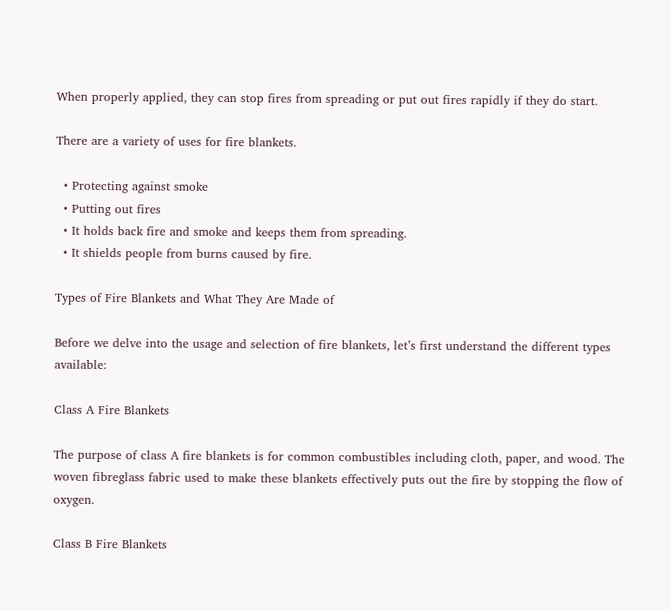When properly applied, they can stop fires from spreading or put out fires rapidly if they do start.

There are a variety of uses for fire blankets.

  • Protecting against smoke
  • Putting out fires
  • It holds back fire and smoke and keeps them from spreading.
  • It shields people from burns caused by fire.

Types of Fire Blankets and What They Are Made of

Before we delve into the usage and selection of fire blankets, let’s first understand the different types available:

Class A Fire Blankets

The purpose of class A fire blankets is for common combustibles including cloth, paper, and wood. The woven fibreglass fabric used to make these blankets effectively puts out the fire by stopping the flow of oxygen.

Class B Fire Blankets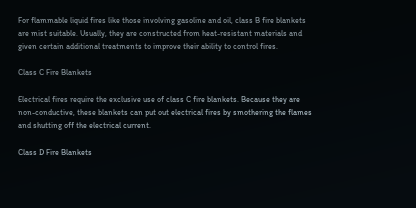For flammable liquid fires like those involving gasoline and oil, class B fire blankets are mist suitable. Usually, they are constructed from heat-resistant materials and given certain additional treatments to improve their ability to control fires.

Class C Fire Blankets

Electrical fires require the exclusive use of class C fire blankets. Because they are non-conductive, these blankets can put out electrical fires by smothering the flames and shutting off the electrical current.

Class D Fire Blankets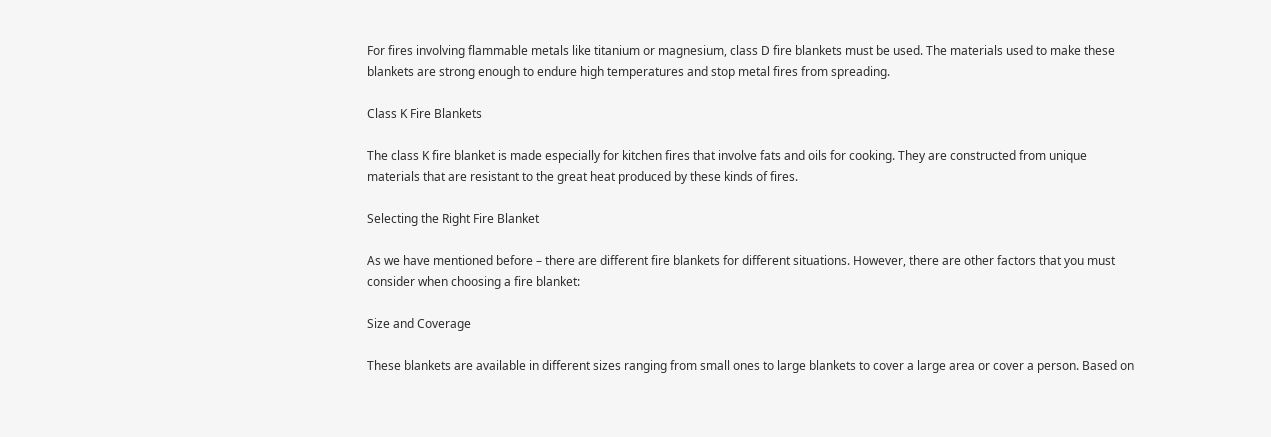For fires involving flammable metals like titanium or magnesium, class D fire blankets must be used. The materials used to make these blankets are strong enough to endure high temperatures and stop metal fires from spreading.

Class K Fire Blankets

The class K fire blanket is made especially for kitchen fires that involve fats and oils for cooking. They are constructed from unique materials that are resistant to the great heat produced by these kinds of fires.

Selecting the Right Fire Blanket

As we have mentioned before – there are different fire blankets for different situations. However, there are other factors that you must consider when choosing a fire blanket:

Size and Coverage

These blankets are available in different sizes ranging from small ones to large blankets to cover a large area or cover a person. Based on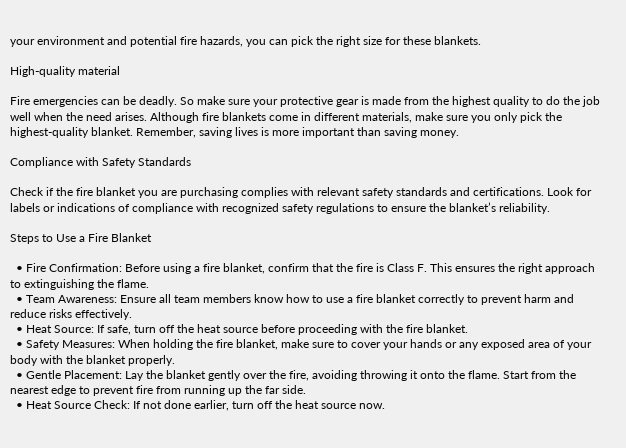your environment and potential fire hazards, you can pick the right size for these blankets.

High-quality material

Fire emergencies can be deadly. So make sure your protective gear is made from the highest quality to do the job well when the need arises. Although fire blankets come in different materials, make sure you only pick the highest-quality blanket. Remember, saving lives is more important than saving money.

Compliance with Safety Standards

Check if the fire blanket you are purchasing complies with relevant safety standards and certifications. Look for labels or indications of compliance with recognized safety regulations to ensure the blanket’s reliability.

Steps to Use a Fire Blanket

  • Fire Confirmation: Before using a fire blanket, confirm that the fire is Class F. This ensures the right approach to extinguishing the flame.
  • Team Awareness: Ensure all team members know how to use a fire blanket correctly to prevent harm and reduce risks effectively.
  • Heat Source: If safe, turn off the heat source before proceeding with the fire blanket.
  • Safety Measures: When holding the fire blanket, make sure to cover your hands or any exposed area of your body with the blanket properly.
  • Gentle Placement: Lay the blanket gently over the fire, avoiding throwing it onto the flame. Start from the nearest edge to prevent fire from running up the far side.
  • Heat Source Check: If not done earlier, turn off the heat source now.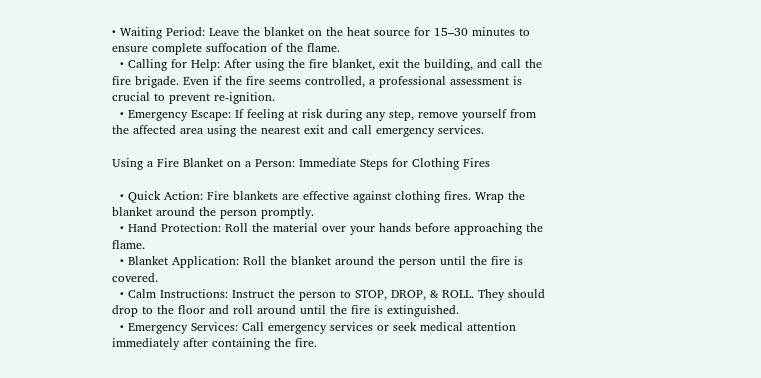• Waiting Period: Leave the blanket on the heat source for 15–30 minutes to ensure complete suffocation of the flame.
  • Calling for Help: After using the fire blanket, exit the building, and call the fire brigade. Even if the fire seems controlled, a professional assessment is crucial to prevent re-ignition.
  • Emergency Escape: If feeling at risk during any step, remove yourself from the affected area using the nearest exit and call emergency services.

Using a Fire Blanket on a Person: Immediate Steps for Clothing Fires

  • Quick Action: Fire blankets are effective against clothing fires. Wrap the blanket around the person promptly.
  • Hand Protection: Roll the material over your hands before approaching the flame.
  • Blanket Application: Roll the blanket around the person until the fire is covered.
  • Calm Instructions: Instruct the person to STOP, DROP, & ROLL. They should drop to the floor and roll around until the fire is extinguished.
  • Emergency Services: Call emergency services or seek medical attention immediately after containing the fire.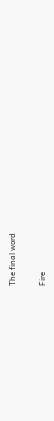The final word

Fire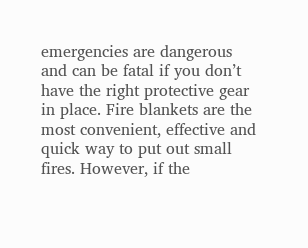emergencies are dangerous and can be fatal if you don’t have the right protective gear in place. Fire blankets are the most convenient, effective and quick way to put out small fires. However, if the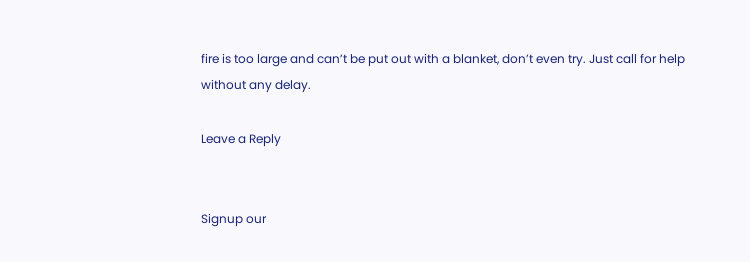fire is too large and can’t be put out with a blanket, don’t even try. Just call for help without any delay.

Leave a Reply


Signup our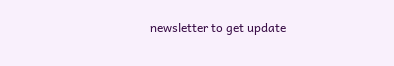newsletter to get update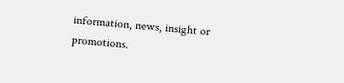information, news, insight or promotions.